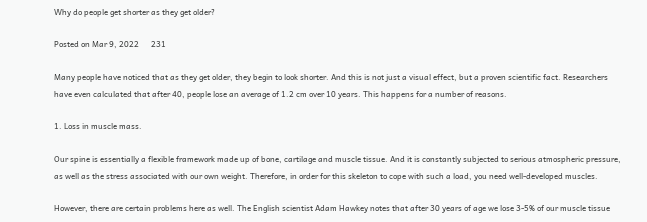Why do people get shorter as they get older?

Posted on Mar 9, 2022      231

Many people have noticed that as they get older, they begin to look shorter. And this is not just a visual effect, but a proven scientific fact. Researchers have even calculated that after 40, people lose an average of 1.2 cm over 10 years. This happens for a number of reasons.

1. Loss in muscle mass.

Our spine is essentially a flexible framework made up of bone, cartilage and muscle tissue. And it is constantly subjected to serious atmospheric pressure, as well as the stress associated with our own weight. Therefore, in order for this skeleton to cope with such a load, you need well-developed muscles.

However, there are certain problems here as well. The English scientist Adam Hawkey notes that after 30 years of age we lose 3-5% of our muscle tissue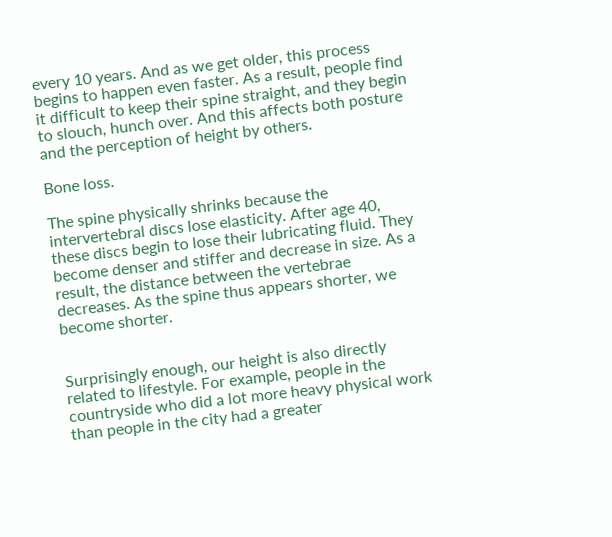every 10 years. And as we get older, this process begins to happen even faster. As a result, people find it difficult to keep their spine straight, and they begin to slouch, hunch over. And this affects both posture and the perception of height by others.

Bone loss.

The spine physically shrinks because the intervertebral discs lose elasticity. After age 40, these discs begin to lose their lubricating fluid. They become denser and stiffer and decrease in size. As a result, the distance between the vertebrae decreases. As the spine thus appears shorter, we become shorter.


Surprisingly enough, our height is also directly related to lifestyle. For example, people in the countryside who did a lot more heavy physical work than people in the city had a greater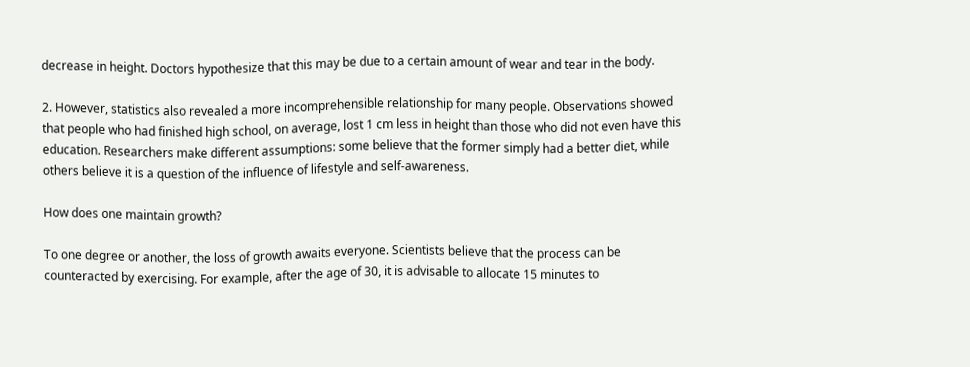decrease in height. Doctors hypothesize that this may be due to a certain amount of wear and tear in the body.

2. However, statistics also revealed a more incomprehensible relationship for many people. Observations showed that people who had finished high school, on average, lost 1 cm less in height than those who did not even have this education. Researchers make different assumptions: some believe that the former simply had a better diet, while others believe it is a question of the influence of lifestyle and self-awareness.

How does one maintain growth?

To one degree or another, the loss of growth awaits everyone. Scientists believe that the process can be counteracted by exercising. For example, after the age of 30, it is advisable to allocate 15 minutes to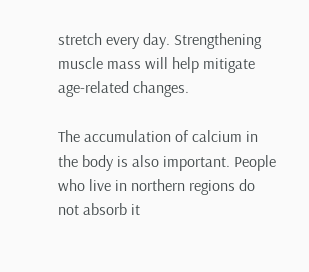stretch every day. Strengthening muscle mass will help mitigate age-related changes.

The accumulation of calcium in the body is also important. People who live in northern regions do not absorb it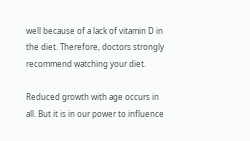well because of a lack of vitamin D in the diet. Therefore, doctors strongly recommend watching your diet.

Reduced growth with age occurs in all. But it is in our power to influence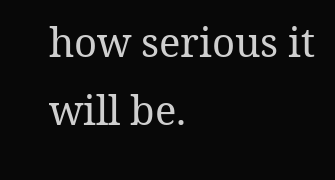how serious it will be.